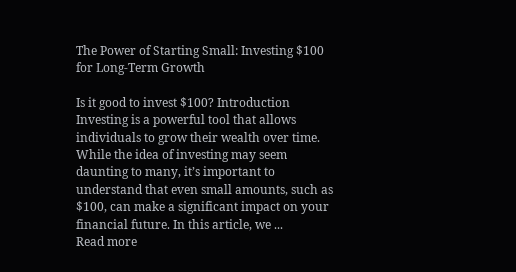The Power of Starting Small: Investing $100 for Long-Term Growth

Is it good to invest $100? Introduction Investing is a powerful tool that allows individuals to grow their wealth over time. While the idea of investing may seem daunting to many, it’s important to understand that even small amounts, such as $100, can make a significant impact on your financial future. In this article, we ...
Read more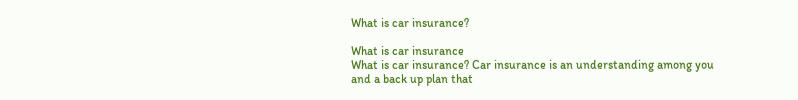What is car insurance?

What is car insurance
What is car insurance? Car insurance is an understanding among you and a back up plan that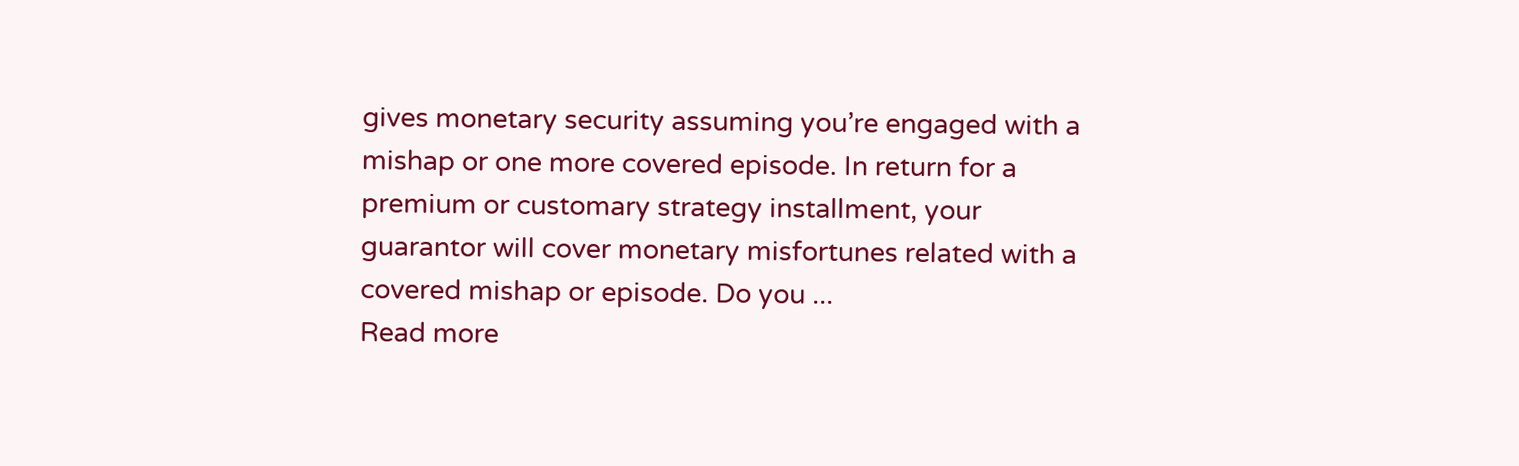gives monetary security assuming you’re engaged with a mishap or one more covered episode. In return for a premium or customary strategy installment, your guarantor will cover monetary misfortunes related with a covered mishap or episode. Do you ...
Read more